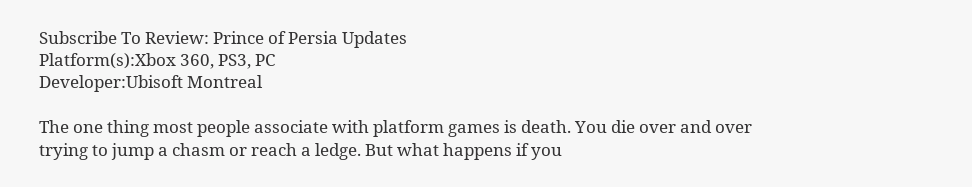Subscribe To Review: Prince of Persia Updates
Platform(s):Xbox 360, PS3, PC
Developer:Ubisoft Montreal

The one thing most people associate with platform games is death. You die over and over trying to jump a chasm or reach a ledge. But what happens if you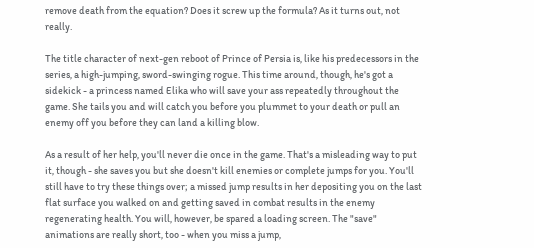remove death from the equation? Does it screw up the formula? As it turns out, not really.

The title character of next-gen reboot of Prince of Persia is, like his predecessors in the series, a high-jumping, sword-swinging rogue. This time around, though, he's got a sidekick - a princess named Elika who will save your ass repeatedly throughout the game. She tails you and will catch you before you plummet to your death or pull an enemy off you before they can land a killing blow.

As a result of her help, you'll never die once in the game. That's a misleading way to put it, though - she saves you but she doesn't kill enemies or complete jumps for you. You'll still have to try these things over; a missed jump results in her depositing you on the last flat surface you walked on and getting saved in combat results in the enemy regenerating health. You will, however, be spared a loading screen. The "save" animations are really short, too - when you miss a jump,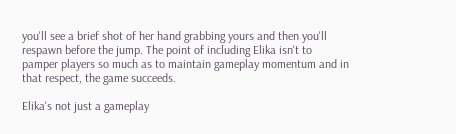you'll see a brief shot of her hand grabbing yours and then you'll respawn before the jump. The point of including Elika isn't to pamper players so much as to maintain gameplay momentum and in that respect, the game succeeds.

Elika's not just a gameplay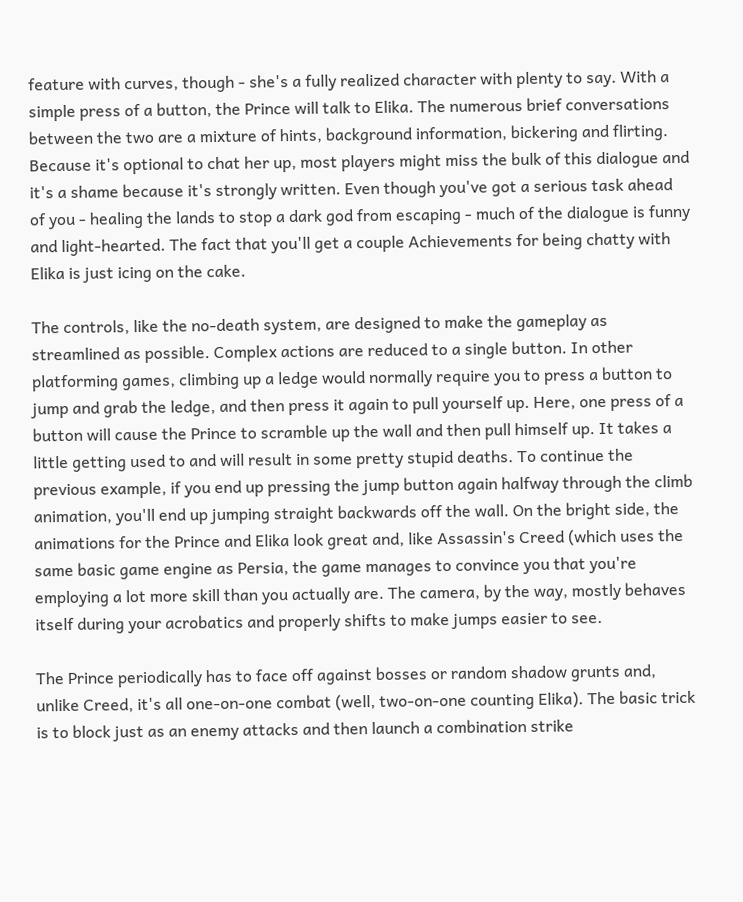feature with curves, though - she's a fully realized character with plenty to say. With a simple press of a button, the Prince will talk to Elika. The numerous brief conversations between the two are a mixture of hints, background information, bickering and flirting. Because it's optional to chat her up, most players might miss the bulk of this dialogue and it's a shame because it's strongly written. Even though you've got a serious task ahead of you - healing the lands to stop a dark god from escaping - much of the dialogue is funny and light-hearted. The fact that you'll get a couple Achievements for being chatty with Elika is just icing on the cake.

The controls, like the no-death system, are designed to make the gameplay as streamlined as possible. Complex actions are reduced to a single button. In other platforming games, climbing up a ledge would normally require you to press a button to jump and grab the ledge, and then press it again to pull yourself up. Here, one press of a button will cause the Prince to scramble up the wall and then pull himself up. It takes a little getting used to and will result in some pretty stupid deaths. To continue the previous example, if you end up pressing the jump button again halfway through the climb animation, you'll end up jumping straight backwards off the wall. On the bright side, the animations for the Prince and Elika look great and, like Assassin's Creed (which uses the same basic game engine as Persia, the game manages to convince you that you're employing a lot more skill than you actually are. The camera, by the way, mostly behaves itself during your acrobatics and properly shifts to make jumps easier to see.

The Prince periodically has to face off against bosses or random shadow grunts and, unlike Creed, it's all one-on-one combat (well, two-on-one counting Elika). The basic trick is to block just as an enemy attacks and then launch a combination strike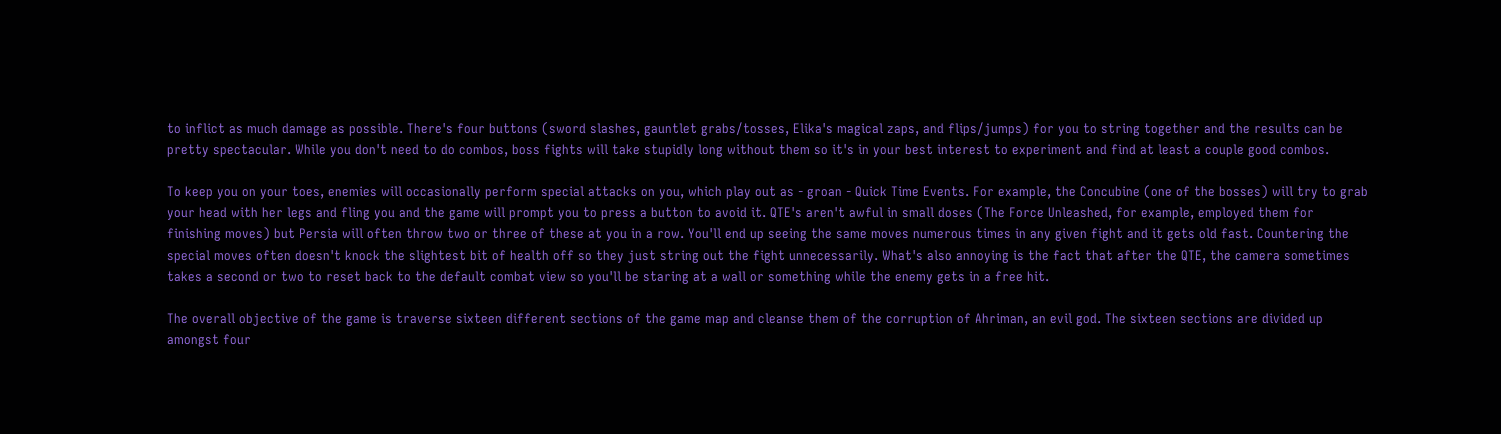to inflict as much damage as possible. There's four buttons (sword slashes, gauntlet grabs/tosses, Elika's magical zaps, and flips/jumps) for you to string together and the results can be pretty spectacular. While you don't need to do combos, boss fights will take stupidly long without them so it's in your best interest to experiment and find at least a couple good combos.

To keep you on your toes, enemies will occasionally perform special attacks on you, which play out as - groan - Quick Time Events. For example, the Concubine (one of the bosses) will try to grab your head with her legs and fling you and the game will prompt you to press a button to avoid it. QTE's aren't awful in small doses (The Force Unleashed, for example, employed them for finishing moves) but Persia will often throw two or three of these at you in a row. You'll end up seeing the same moves numerous times in any given fight and it gets old fast. Countering the special moves often doesn't knock the slightest bit of health off so they just string out the fight unnecessarily. What's also annoying is the fact that after the QTE, the camera sometimes takes a second or two to reset back to the default combat view so you'll be staring at a wall or something while the enemy gets in a free hit.

The overall objective of the game is traverse sixteen different sections of the game map and cleanse them of the corruption of Ahriman, an evil god. The sixteen sections are divided up amongst four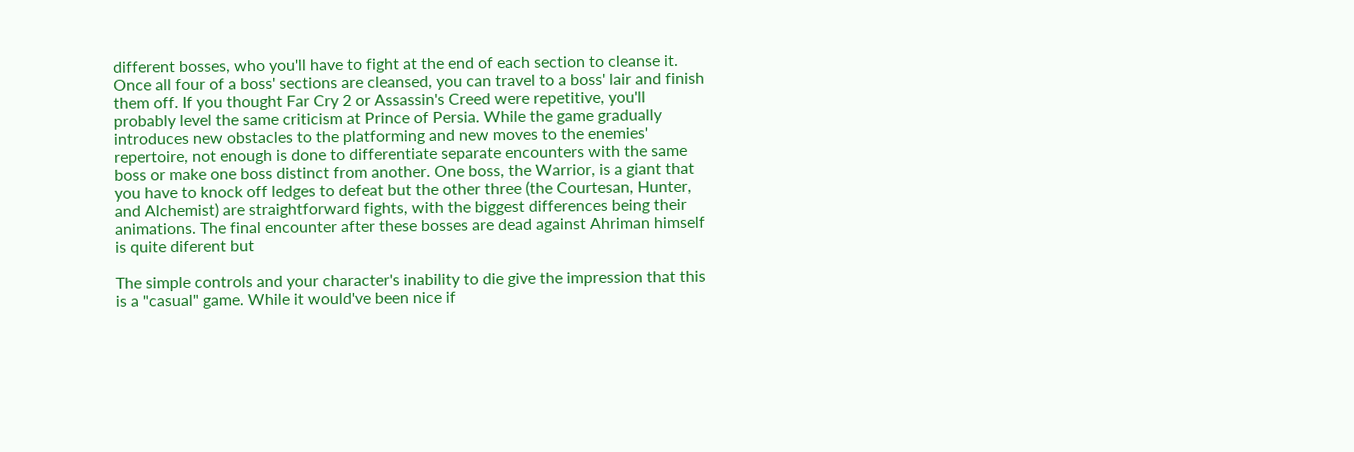different bosses, who you'll have to fight at the end of each section to cleanse it. Once all four of a boss' sections are cleansed, you can travel to a boss' lair and finish them off. If you thought Far Cry 2 or Assassin's Creed were repetitive, you'll probably level the same criticism at Prince of Persia. While the game gradually introduces new obstacles to the platforming and new moves to the enemies' repertoire, not enough is done to differentiate separate encounters with the same boss or make one boss distinct from another. One boss, the Warrior, is a giant that you have to knock off ledges to defeat but the other three (the Courtesan, Hunter, and Alchemist) are straightforward fights, with the biggest differences being their animations. The final encounter after these bosses are dead against Ahriman himself is quite diferent but

The simple controls and your character's inability to die give the impression that this is a "casual" game. While it would've been nice if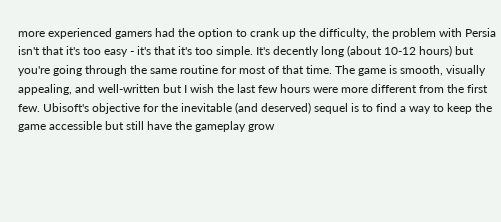more experienced gamers had the option to crank up the difficulty, the problem with Persia isn't that it's too easy - it's that it's too simple. It's decently long (about 10-12 hours) but you're going through the same routine for most of that time. The game is smooth, visually appealing, and well-written but I wish the last few hours were more different from the first few. Ubisoft's objective for the inevitable (and deserved) sequel is to find a way to keep the game accessible but still have the gameplay grow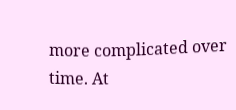more complicated over time. At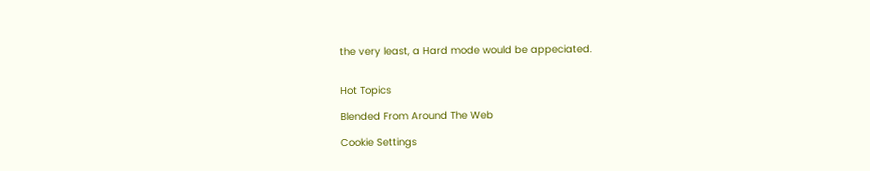the very least, a Hard mode would be appeciated.


Hot Topics

Blended From Around The Web

Cookie Settings